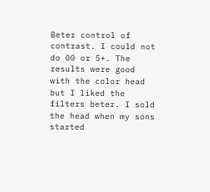Beter control of contrast. I could not do 00 or 5+. The results were good with the color head but I liked the filters beter. I sold the head when my sons started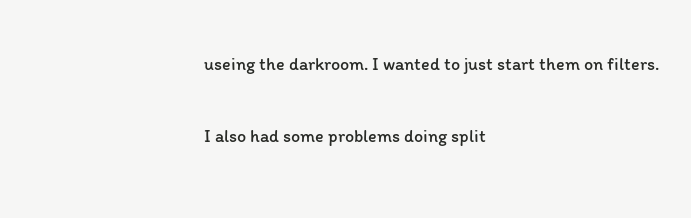useing the darkroom. I wanted to just start them on filters.

I also had some problems doing split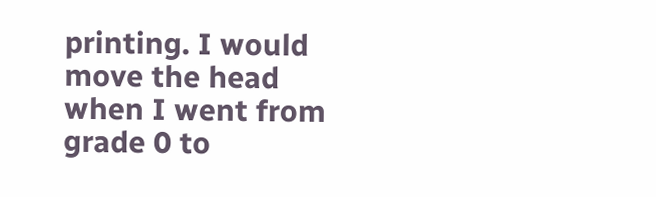printing. I would move the head when I went from grade 0 to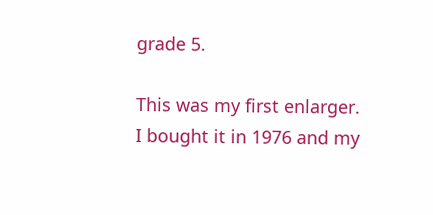grade 5.

This was my first enlarger. I bought it in 1976 and my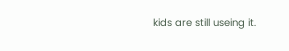kids are still useing it.